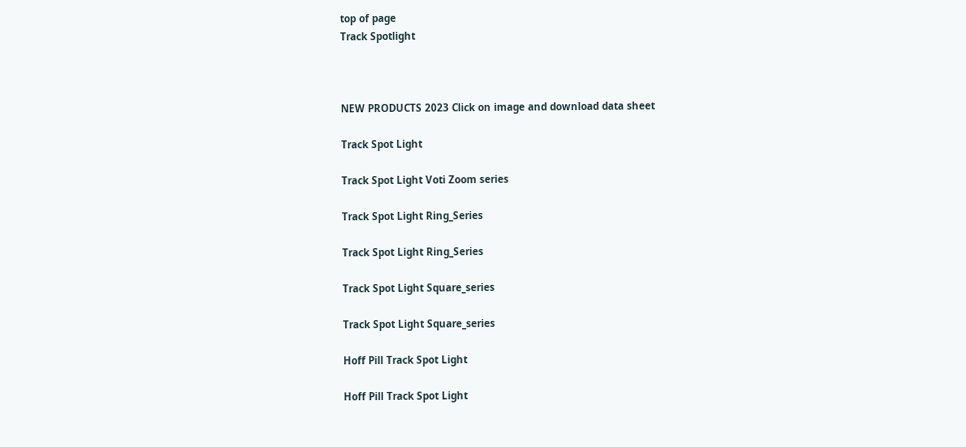top of page
Track Spotlight



NEW PRODUCTS 2023 Click on image and download data sheet

Track Spot Light

Track Spot Light Voti Zoom series

Track Spot Light Ring_Series

Track Spot Light Ring_Series

Track Spot Light Square_series

Track Spot Light Square_series

Hoff Pill Track Spot Light

Hoff Pill Track Spot Light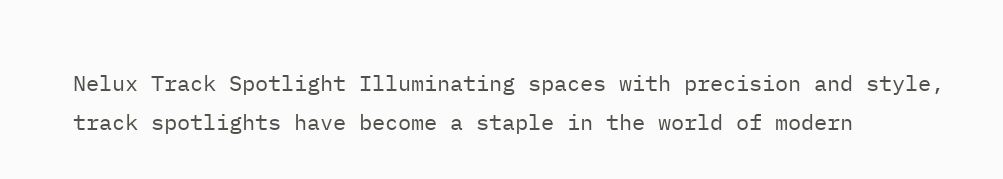Nelux Track Spotlight Illuminating spaces with precision and style, track spotlights have become a staple in the world of modern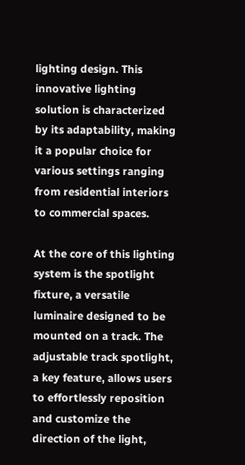lighting design. This innovative lighting solution is characterized by its adaptability, making it a popular choice for various settings ranging from residential interiors to commercial spaces.

At the core of this lighting system is the spotlight fixture, a versatile luminaire designed to be mounted on a track. The adjustable track spotlight, a key feature, allows users to effortlessly reposition and customize the direction of the light,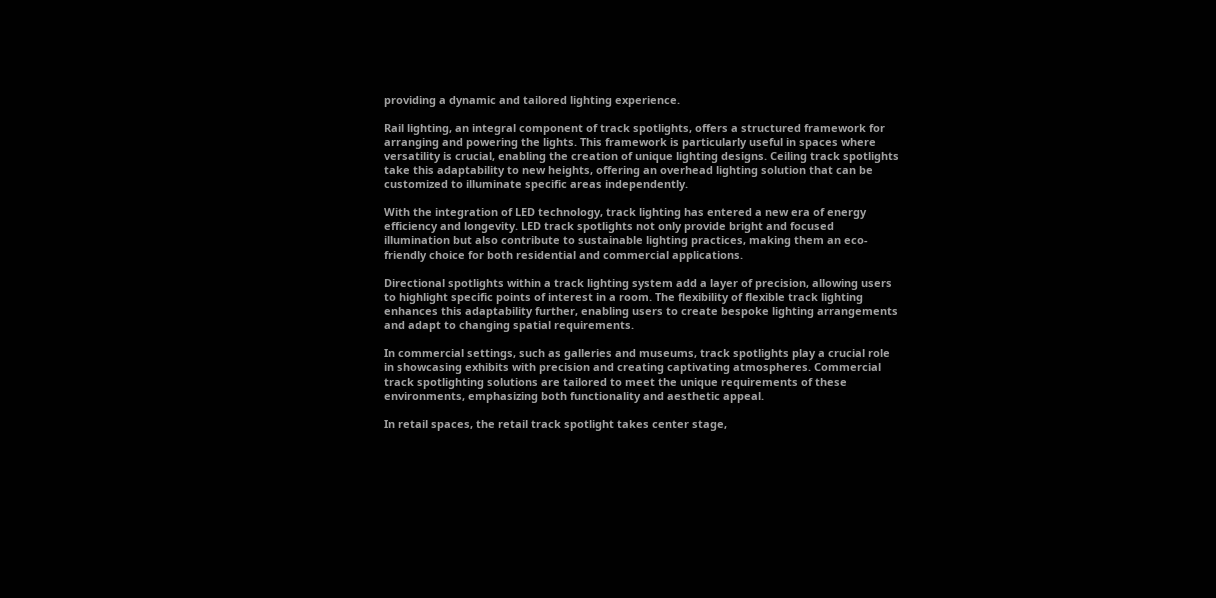providing a dynamic and tailored lighting experience.

Rail lighting, an integral component of track spotlights, offers a structured framework for arranging and powering the lights. This framework is particularly useful in spaces where versatility is crucial, enabling the creation of unique lighting designs. Ceiling track spotlights take this adaptability to new heights, offering an overhead lighting solution that can be customized to illuminate specific areas independently.

With the integration of LED technology, track lighting has entered a new era of energy efficiency and longevity. LED track spotlights not only provide bright and focused illumination but also contribute to sustainable lighting practices, making them an eco-friendly choice for both residential and commercial applications.

Directional spotlights within a track lighting system add a layer of precision, allowing users to highlight specific points of interest in a room. The flexibility of flexible track lighting enhances this adaptability further, enabling users to create bespoke lighting arrangements and adapt to changing spatial requirements.

In commercial settings, such as galleries and museums, track spotlights play a crucial role in showcasing exhibits with precision and creating captivating atmospheres. Commercial track spotlighting solutions are tailored to meet the unique requirements of these environments, emphasizing both functionality and aesthetic appeal.

In retail spaces, the retail track spotlight takes center stage,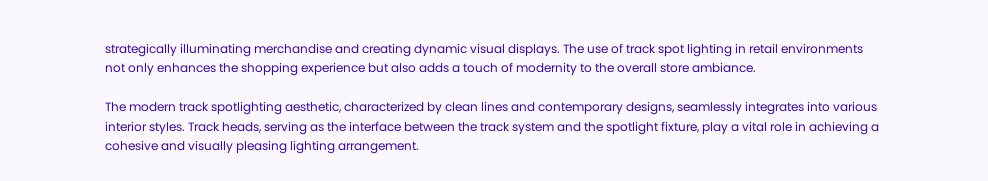strategically illuminating merchandise and creating dynamic visual displays. The use of track spot lighting in retail environments not only enhances the shopping experience but also adds a touch of modernity to the overall store ambiance.

The modern track spotlighting aesthetic, characterized by clean lines and contemporary designs, seamlessly integrates into various interior styles. Track heads, serving as the interface between the track system and the spotlight fixture, play a vital role in achieving a cohesive and visually pleasing lighting arrangement.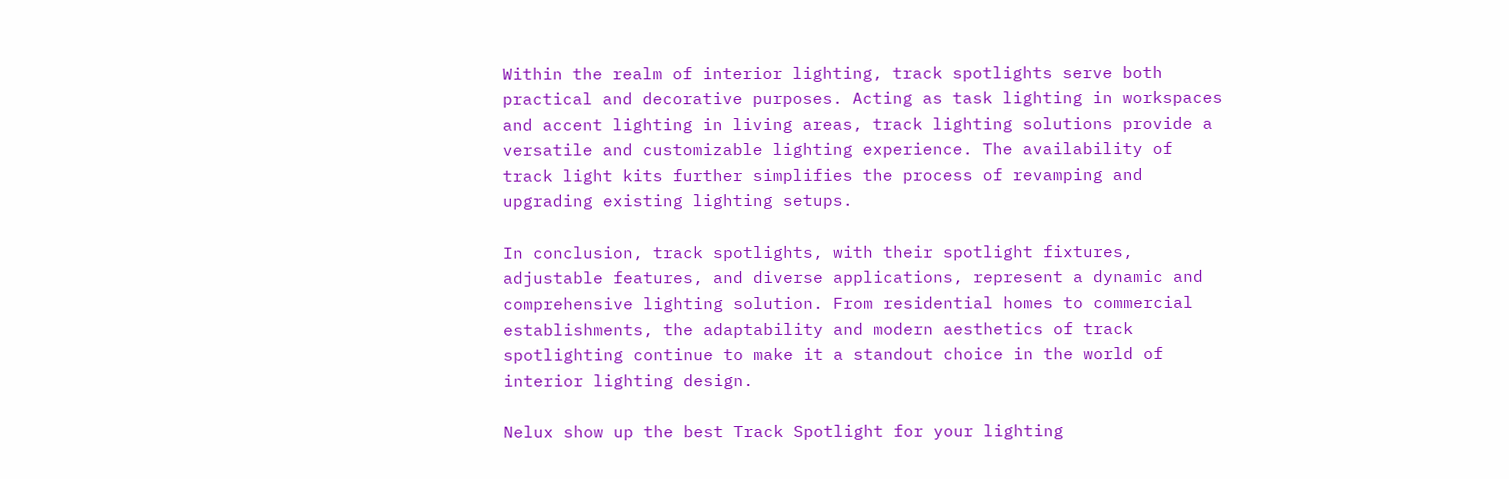Within the realm of interior lighting, track spotlights serve both practical and decorative purposes. Acting as task lighting in workspaces and accent lighting in living areas, track lighting solutions provide a versatile and customizable lighting experience. The availability of track light kits further simplifies the process of revamping and upgrading existing lighting setups.

In conclusion, track spotlights, with their spotlight fixtures, adjustable features, and diverse applications, represent a dynamic and comprehensive lighting solution. From residential homes to commercial establishments, the adaptability and modern aesthetics of track spotlighting continue to make it a standout choice in the world of interior lighting design.

Nelux show up the best Track Spotlight for your lighting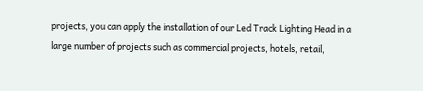projects, you can apply the installation of our Led Track Lighting Head in a large number of projects such as commercial projects, hotels, retail,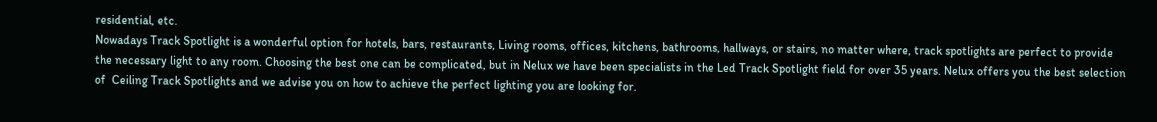residential, etc.
Nowadays Track Spotlight is a wonderful option for hotels, bars, restaurants, Living rooms, offices, kitchens, bathrooms, hallways, or stairs, no matter where, track spotlights are perfect to provide the necessary light to any room. Choosing the best one can be complicated, but in Nelux we have been specialists in the Led Track Spotlight field for over 35 years. Nelux offers you the best selection of  Ceiling Track Spotlights and we advise you on how to achieve the perfect lighting you are looking for.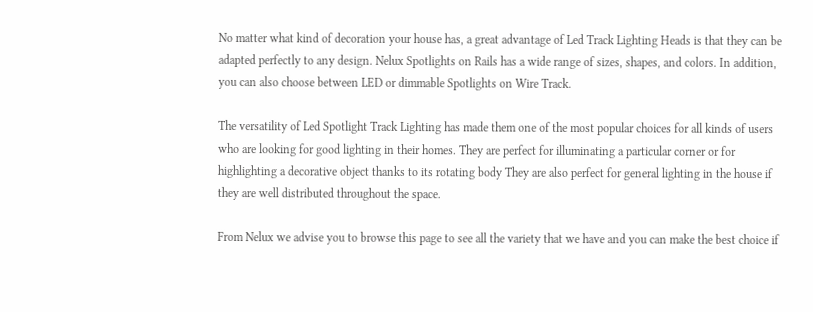No matter what kind of decoration your house has, a great advantage of Led Track Lighting Heads is that they can be adapted perfectly to any design. Nelux Spotlights on Rails has a wide range of sizes, shapes, and colors. In addition, you can also choose between LED or dimmable Spotlights on Wire Track.

The versatility of Led Spotlight Track Lighting has made them one of the most popular choices for all kinds of users who are looking for good lighting in their homes. They are perfect for illuminating a particular corner or for highlighting a decorative object thanks to its rotating body They are also perfect for general lighting in the house if they are well distributed throughout the space.

From Nelux we advise you to browse this page to see all the variety that we have and you can make the best choice if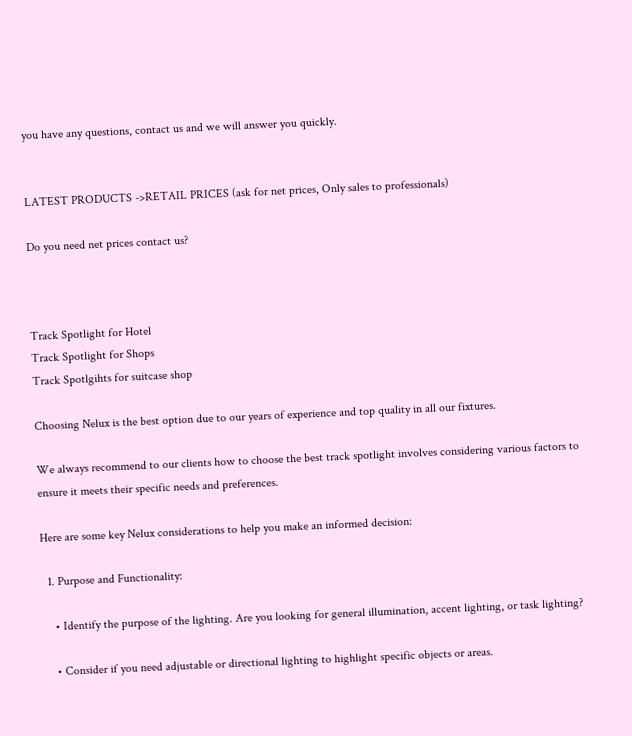you have any questions, contact us and we will answer you quickly.


LATEST PRODUCTS ->RETAIL PRICES (ask for net prices, Only sales to professionals)

Do you need net prices contact us?



Track Spotlight for Hotel
Track Spotlight for Shops
Track Spotlgihts for suitcase shop

Choosing Nelux is the best option due to our years of experience and top quality in all our fixtures.

We always recommend to our clients how to choose the best track spotlight involves considering various factors to ensure it meets their specific needs and preferences.

Here are some key Nelux considerations to help you make an informed decision:

  1. Purpose and Functionality:

    • Identify the purpose of the lighting. Are you looking for general illumination, accent lighting, or task lighting?

    • Consider if you need adjustable or directional lighting to highlight specific objects or areas.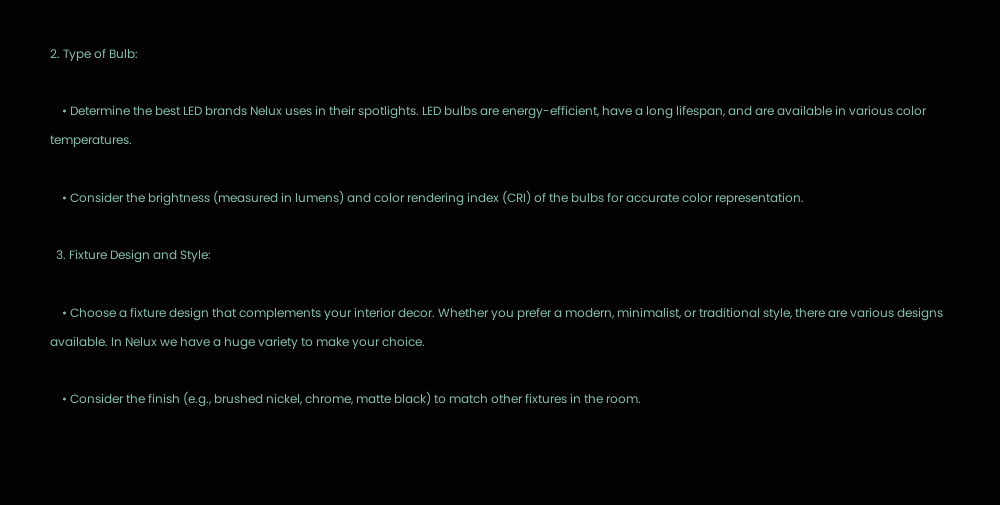2. Type of Bulb:

    • Determine the best LED brands Nelux uses in their spotlights. LED bulbs are energy-efficient, have a long lifespan, and are available in various color temperatures.

    • Consider the brightness (measured in lumens) and color rendering index (CRI) of the bulbs for accurate color representation.

  3. Fixture Design and Style:

    • Choose a fixture design that complements your interior decor. Whether you prefer a modern, minimalist, or traditional style, there are various designs available. In Nelux we have a huge variety to make your choice.

    • Consider the finish (e.g., brushed nickel, chrome, matte black) to match other fixtures in the room.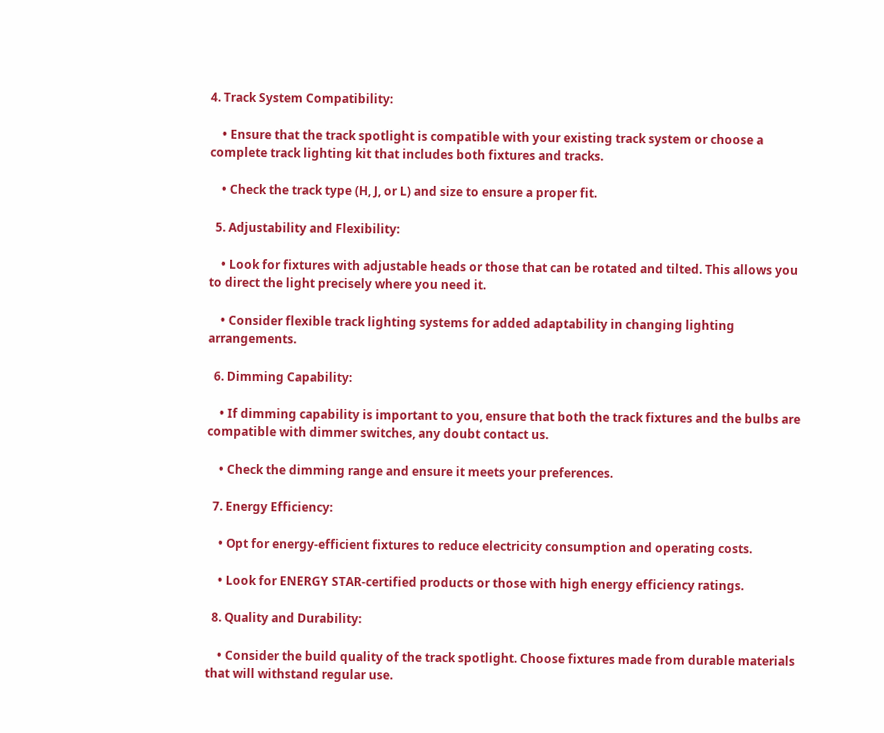4. Track System Compatibility:

    • Ensure that the track spotlight is compatible with your existing track system or choose a complete track lighting kit that includes both fixtures and tracks.

    • Check the track type (H, J, or L) and size to ensure a proper fit.

  5. Adjustability and Flexibility:

    • Look for fixtures with adjustable heads or those that can be rotated and tilted. This allows you to direct the light precisely where you need it.

    • Consider flexible track lighting systems for added adaptability in changing lighting arrangements.

  6. Dimming Capability:

    • If dimming capability is important to you, ensure that both the track fixtures and the bulbs are compatible with dimmer switches, any doubt contact us.

    • Check the dimming range and ensure it meets your preferences.

  7. Energy Efficiency:

    • Opt for energy-efficient fixtures to reduce electricity consumption and operating costs.

    • Look for ENERGY STAR-certified products or those with high energy efficiency ratings.

  8. Quality and Durability:

    • Consider the build quality of the track spotlight. Choose fixtures made from durable materials that will withstand regular use.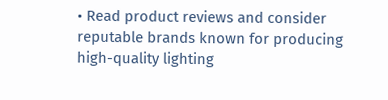• Read product reviews and consider reputable brands known for producing high-quality lighting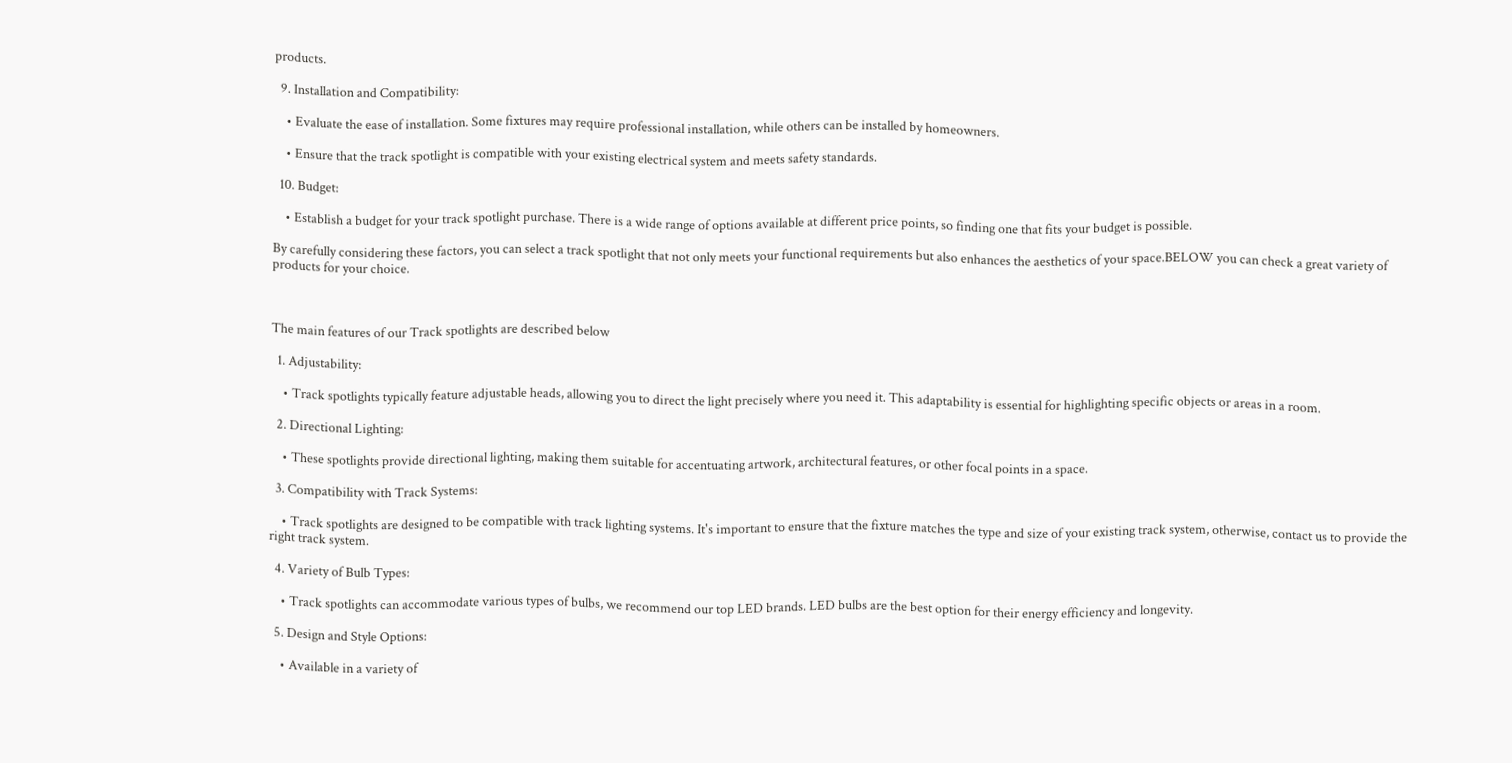products.

  9. Installation and Compatibility:

    • Evaluate the ease of installation. Some fixtures may require professional installation, while others can be installed by homeowners.

    • Ensure that the track spotlight is compatible with your existing electrical system and meets safety standards.

  10. Budget:

    • Establish a budget for your track spotlight purchase. There is a wide range of options available at different price points, so finding one that fits your budget is possible.

By carefully considering these factors, you can select a track spotlight that not only meets your functional requirements but also enhances the aesthetics of your space.BELOW you can check a great variety of products for your choice.



The main features of our Track spotlights are described below

  1. Adjustability:

    • Track spotlights typically feature adjustable heads, allowing you to direct the light precisely where you need it. This adaptability is essential for highlighting specific objects or areas in a room.

  2. Directional Lighting:

    • These spotlights provide directional lighting, making them suitable for accentuating artwork, architectural features, or other focal points in a space.

  3. Compatibility with Track Systems:

    • Track spotlights are designed to be compatible with track lighting systems. It's important to ensure that the fixture matches the type and size of your existing track system, otherwise, contact us to provide the right track system.

  4. Variety of Bulb Types:

    • Track spotlights can accommodate various types of bulbs, we recommend our top LED brands. LED bulbs are the best option for their energy efficiency and longevity.

  5. Design and Style Options:

    • Available in a variety of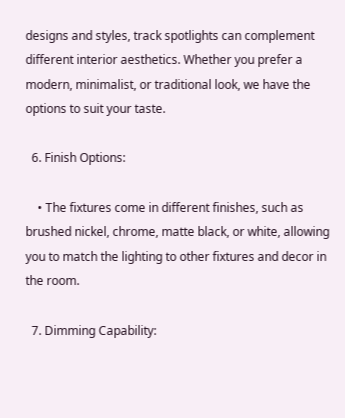designs and styles, track spotlights can complement different interior aesthetics. Whether you prefer a modern, minimalist, or traditional look, we have the options to suit your taste.

  6. Finish Options:

    • The fixtures come in different finishes, such as brushed nickel, chrome, matte black, or white, allowing you to match the lighting to other fixtures and decor in the room.

  7. Dimming Capability: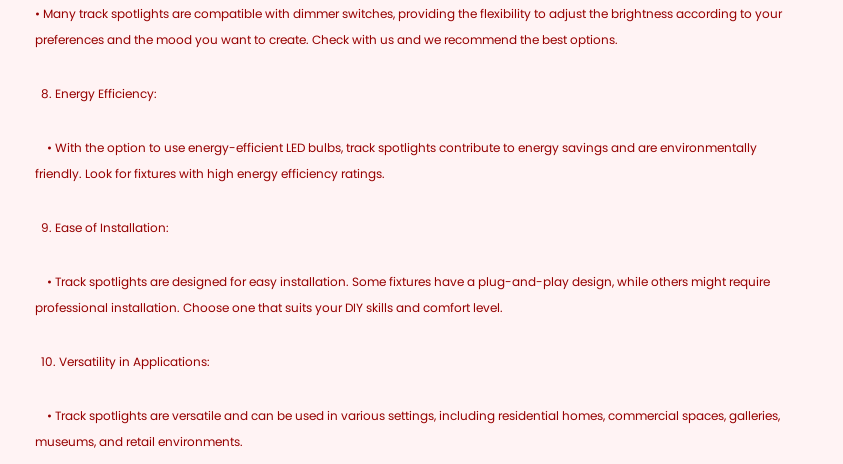• Many track spotlights are compatible with dimmer switches, providing the flexibility to adjust the brightness according to your preferences and the mood you want to create. Check with us and we recommend the best options.

  8. Energy Efficiency:

    • With the option to use energy-efficient LED bulbs, track spotlights contribute to energy savings and are environmentally friendly. Look for fixtures with high energy efficiency ratings.

  9. Ease of Installation:

    • Track spotlights are designed for easy installation. Some fixtures have a plug-and-play design, while others might require professional installation. Choose one that suits your DIY skills and comfort level.

  10. Versatility in Applications:

    • Track spotlights are versatile and can be used in various settings, including residential homes, commercial spaces, galleries, museums, and retail environments.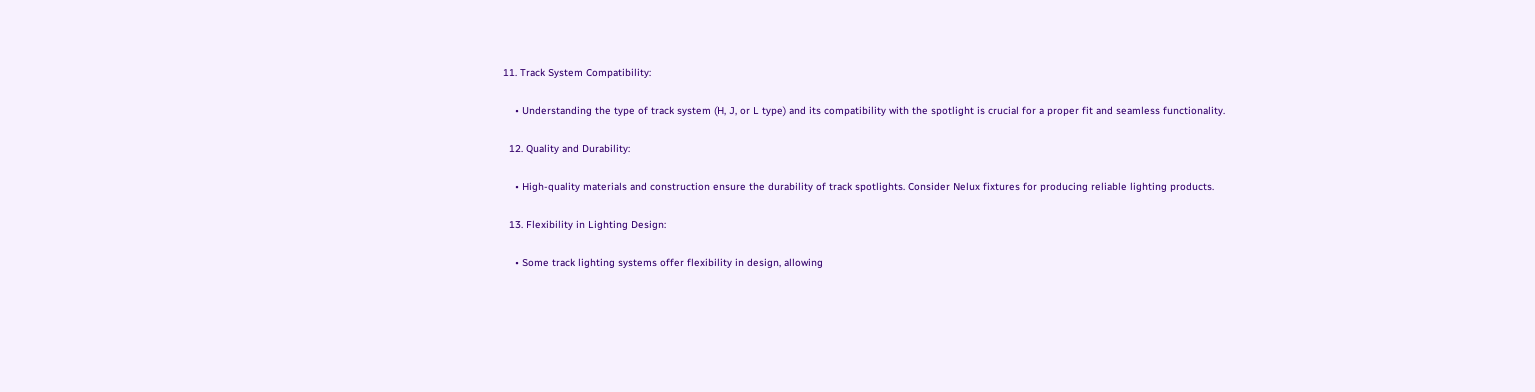11. Track System Compatibility:

    • Understanding the type of track system (H, J, or L type) and its compatibility with the spotlight is crucial for a proper fit and seamless functionality.

  12. Quality and Durability:

    • High-quality materials and construction ensure the durability of track spotlights. Consider Nelux fixtures for producing reliable lighting products.

  13. Flexibility in Lighting Design:

    • Some track lighting systems offer flexibility in design, allowing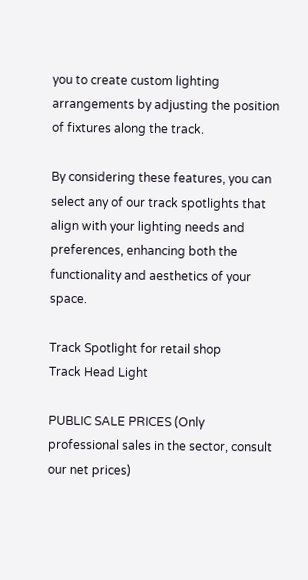you to create custom lighting arrangements by adjusting the position of fixtures along the track.

By considering these features, you can select any of our track spotlights that align with your lighting needs and preferences, enhancing both the functionality and aesthetics of your space.

Track Spotlight for retail shop
Track Head Light

PUBLIC SALE PRICES (Only professional sales in the sector, consult our net prices)